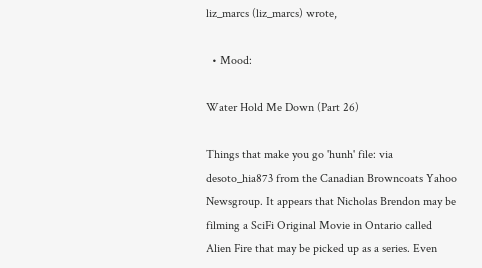liz_marcs (liz_marcs) wrote,

  • Mood:

Water Hold Me Down (Part 26)

Things that make you go 'hunh' file: via desoto_hia873 from the Canadian Browncoats Yahoo Newsgroup. It appears that Nicholas Brendon may be filming a SciFi Original Movie in Ontario called Alien Fire that may be picked up as a series. Even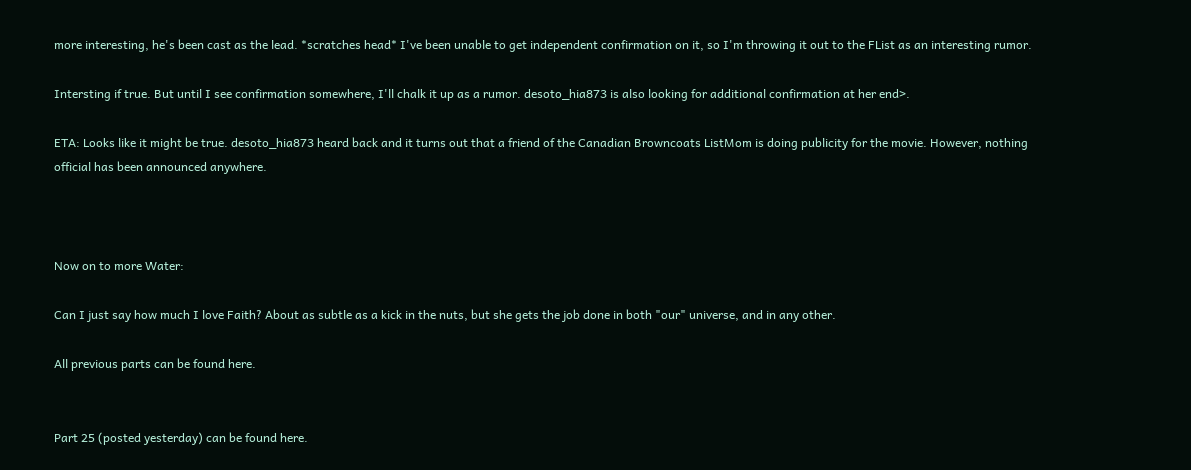more interesting, he's been cast as the lead. *scratches head* I've been unable to get independent confirmation on it, so I'm throwing it out to the FList as an interesting rumor.

Intersting if true. But until I see confirmation somewhere, I'll chalk it up as a rumor. desoto_hia873 is also looking for additional confirmation at her end>.

ETA: Looks like it might be true. desoto_hia873 heard back and it turns out that a friend of the Canadian Browncoats ListMom is doing publicity for the movie. However, nothing official has been announced anywhere.



Now on to more Water:

Can I just say how much I love Faith? About as subtle as a kick in the nuts, but she gets the job done in both "our" universe, and in any other.

All previous parts can be found here.


Part 25 (posted yesterday) can be found here.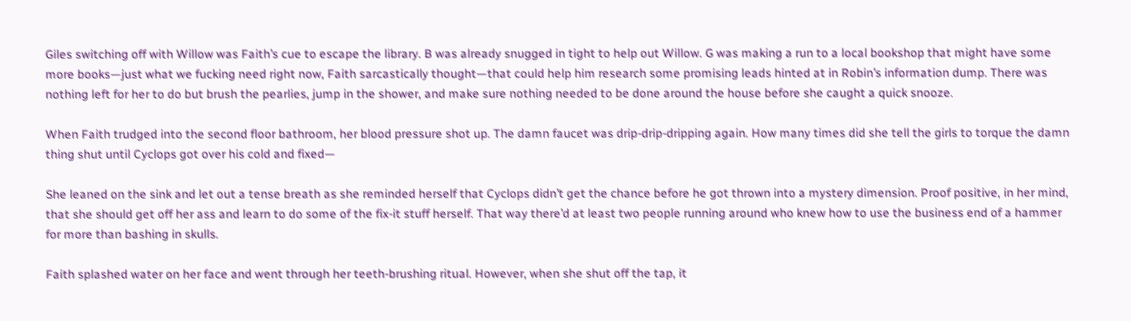Giles switching off with Willow was Faith’s cue to escape the library. B was already snugged in tight to help out Willow. G was making a run to a local bookshop that might have some more books—just what we fucking need right now, Faith sarcastically thought—that could help him research some promising leads hinted at in Robin’s information dump. There was nothing left for her to do but brush the pearlies, jump in the shower, and make sure nothing needed to be done around the house before she caught a quick snooze.

When Faith trudged into the second floor bathroom, her blood pressure shot up. The damn faucet was drip-drip-dripping again. How many times did she tell the girls to torque the damn thing shut until Cyclops got over his cold and fixed—

She leaned on the sink and let out a tense breath as she reminded herself that Cyclops didn’t get the chance before he got thrown into a mystery dimension. Proof positive, in her mind, that she should get off her ass and learn to do some of the fix-it stuff herself. That way there’d at least two people running around who knew how to use the business end of a hammer for more than bashing in skulls.

Faith splashed water on her face and went through her teeth-brushing ritual. However, when she shut off the tap, it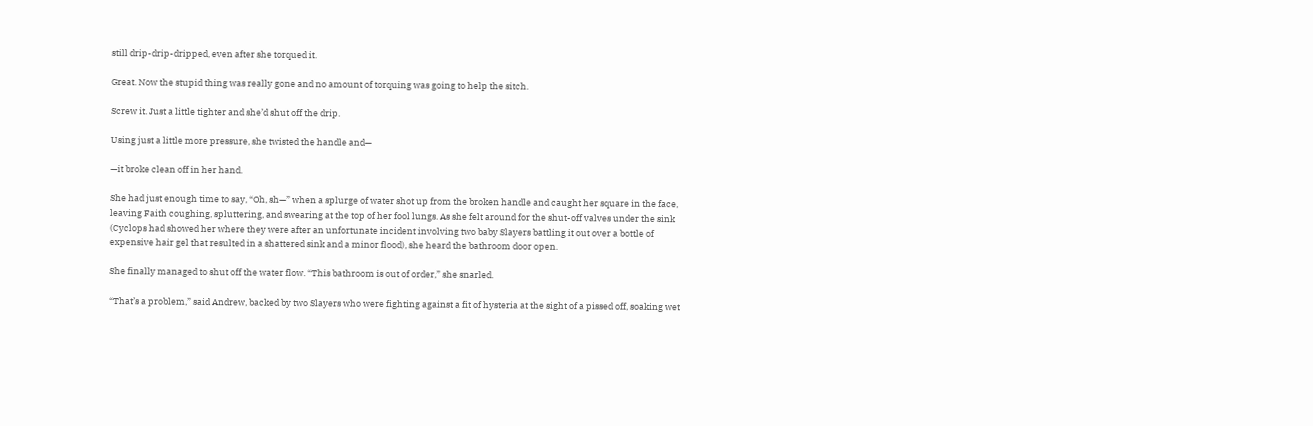still drip-drip-dripped, even after she torqued it.

Great. Now the stupid thing was really gone and no amount of torquing was going to help the sitch.

Screw it. Just a little tighter and she’d shut off the drip.

Using just a little more pressure, she twisted the handle and—

—it broke clean off in her hand.

She had just enough time to say, “Oh, sh—” when a splurge of water shot up from the broken handle and caught her square in the face, leaving Faith coughing, spluttering, and swearing at the top of her fool lungs. As she felt around for the shut-off valves under the sink (Cyclops had showed her where they were after an unfortunate incident involving two baby Slayers battling it out over a bottle of expensive hair gel that resulted in a shattered sink and a minor flood), she heard the bathroom door open.

She finally managed to shut off the water flow. “This bathroom is out of order,” she snarled.

“That’s a problem,” said Andrew, backed by two Slayers who were fighting against a fit of hysteria at the sight of a pissed off, soaking wet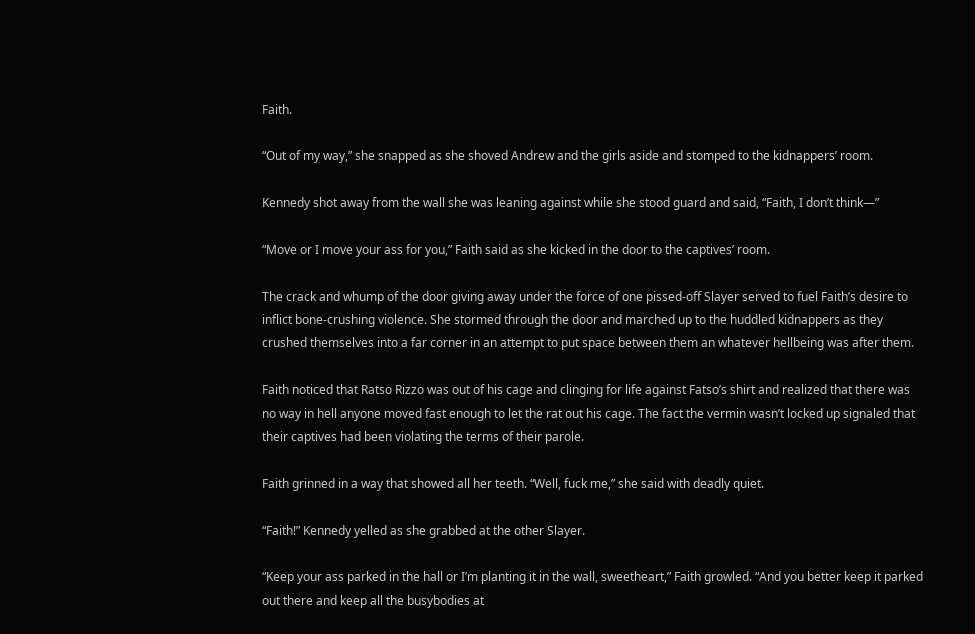Faith.

“Out of my way,” she snapped as she shoved Andrew and the girls aside and stomped to the kidnappers’ room.

Kennedy shot away from the wall she was leaning against while she stood guard and said, “Faith, I don’t think—”

“Move or I move your ass for you,” Faith said as she kicked in the door to the captives’ room.

The crack and whump of the door giving away under the force of one pissed-off Slayer served to fuel Faith’s desire to inflict bone-crushing violence. She stormed through the door and marched up to the huddled kidnappers as they crushed themselves into a far corner in an attempt to put space between them an whatever hellbeing was after them.

Faith noticed that Ratso Rizzo was out of his cage and clinging for life against Fatso’s shirt and realized that there was no way in hell anyone moved fast enough to let the rat out his cage. The fact the vermin wasn’t locked up signaled that their captives had been violating the terms of their parole.

Faith grinned in a way that showed all her teeth. “Well, fuck me,” she said with deadly quiet.

“Faith!” Kennedy yelled as she grabbed at the other Slayer.

“Keep your ass parked in the hall or I’m planting it in the wall, sweetheart,” Faith growled. “And you better keep it parked out there and keep all the busybodies at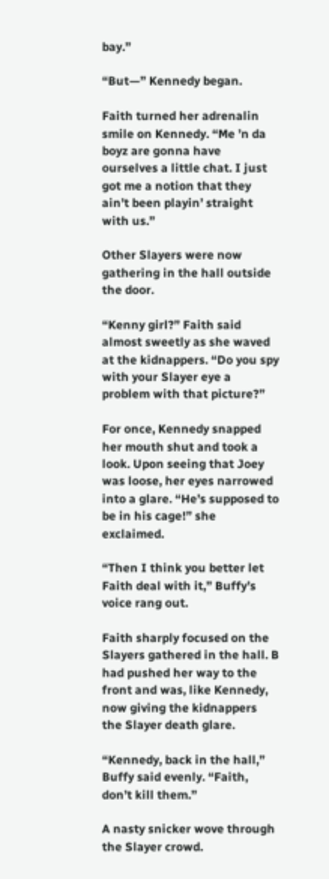bay.”

“But—” Kennedy began.

Faith turned her adrenalin smile on Kennedy. “Me ’n da boyz are gonna have ourselves a little chat. I just got me a notion that they ain’t been playin’ straight with us.”

Other Slayers were now gathering in the hall outside the door.

“Kenny girl?” Faith said almost sweetly as she waved at the kidnappers. “Do you spy with your Slayer eye a problem with that picture?”

For once, Kennedy snapped her mouth shut and took a look. Upon seeing that Joey was loose, her eyes narrowed into a glare. “He’s supposed to be in his cage!” she exclaimed.

“Then I think you better let Faith deal with it,” Buffy’s voice rang out.

Faith sharply focused on the Slayers gathered in the hall. B had pushed her way to the front and was, like Kennedy, now giving the kidnappers the Slayer death glare.

“Kennedy, back in the hall,” Buffy said evenly. “Faith, don’t kill them.”

A nasty snicker wove through the Slayer crowd.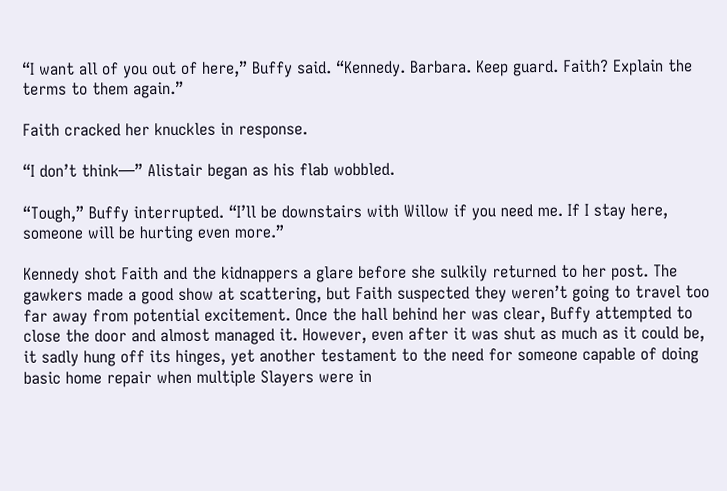“I want all of you out of here,” Buffy said. “Kennedy. Barbara. Keep guard. Faith? Explain the terms to them again.”

Faith cracked her knuckles in response.

“I don’t think—” Alistair began as his flab wobbled.

“Tough,” Buffy interrupted. “I’ll be downstairs with Willow if you need me. If I stay here, someone will be hurting even more.”

Kennedy shot Faith and the kidnappers a glare before she sulkily returned to her post. The gawkers made a good show at scattering, but Faith suspected they weren’t going to travel too far away from potential excitement. Once the hall behind her was clear, Buffy attempted to close the door and almost managed it. However, even after it was shut as much as it could be, it sadly hung off its hinges, yet another testament to the need for someone capable of doing basic home repair when multiple Slayers were in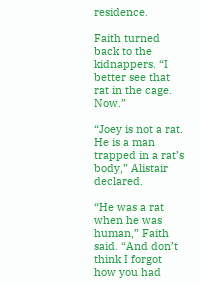residence.

Faith turned back to the kidnappers. “I better see that rat in the cage. Now.”

“Joey is not a rat. He is a man trapped in a rat’s body,” Alistair declared.

“He was a rat when he was human,” Faith said. “And don’t think I forgot how you had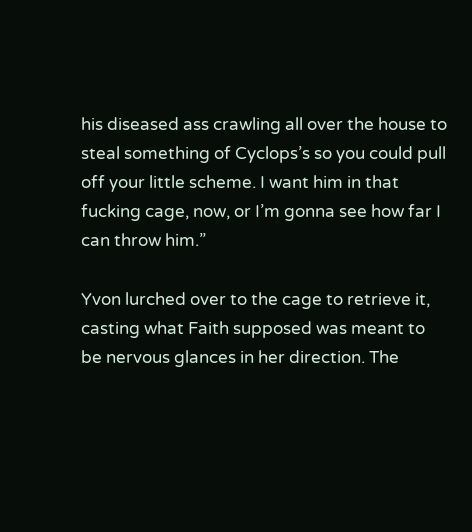his diseased ass crawling all over the house to steal something of Cyclops’s so you could pull off your little scheme. I want him in that fucking cage, now, or I’m gonna see how far I can throw him.”

Yvon lurched over to the cage to retrieve it, casting what Faith supposed was meant to be nervous glances in her direction. The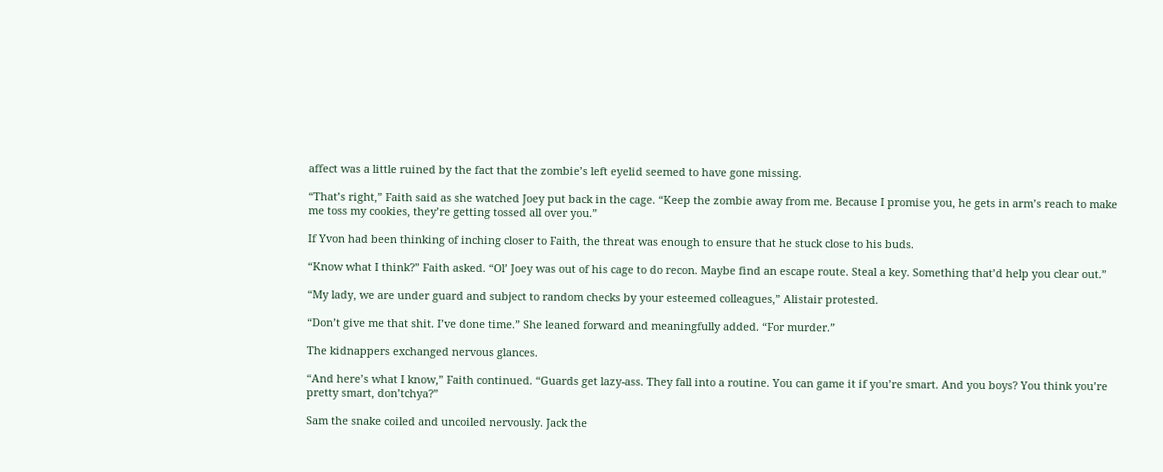affect was a little ruined by the fact that the zombie’s left eyelid seemed to have gone missing.

“That’s right,” Faith said as she watched Joey put back in the cage. “Keep the zombie away from me. Because I promise you, he gets in arm’s reach to make me toss my cookies, they’re getting tossed all over you.”

If Yvon had been thinking of inching closer to Faith, the threat was enough to ensure that he stuck close to his buds.

“Know what I think?” Faith asked. “Ol’ Joey was out of his cage to do recon. Maybe find an escape route. Steal a key. Something that’d help you clear out.”

“My lady, we are under guard and subject to random checks by your esteemed colleagues,” Alistair protested.

“Don’t give me that shit. I’ve done time.” She leaned forward and meaningfully added. “For murder.”

The kidnappers exchanged nervous glances.

“And here’s what I know,” Faith continued. “Guards get lazy-ass. They fall into a routine. You can game it if you’re smart. And you boys? You think you’re pretty smart, don’tchya?”

Sam the snake coiled and uncoiled nervously. Jack the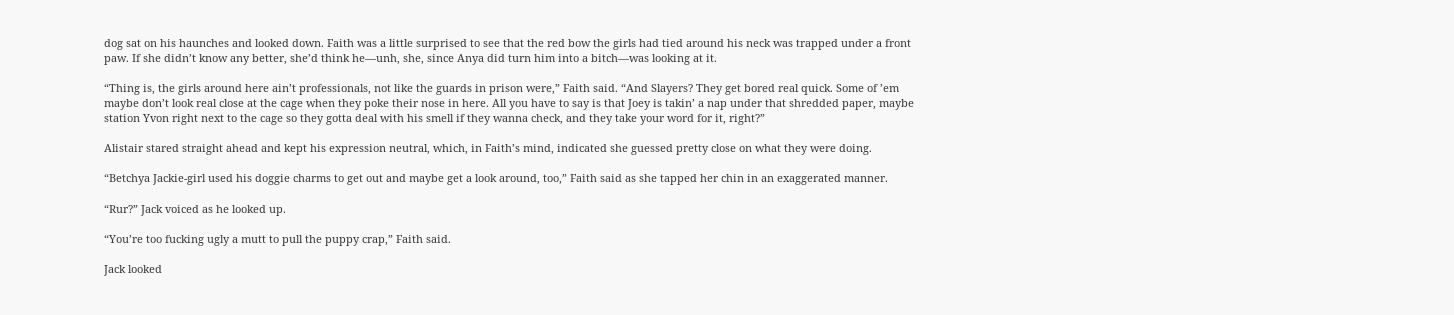dog sat on his haunches and looked down. Faith was a little surprised to see that the red bow the girls had tied around his neck was trapped under a front paw. If she didn’t know any better, she’d think he—unh, she, since Anya did turn him into a bitch—was looking at it.

“Thing is, the girls around here ain’t professionals, not like the guards in prison were,” Faith said. “And Slayers? They get bored real quick. Some of ’em maybe don’t look real close at the cage when they poke their nose in here. All you have to say is that Joey is takin’ a nap under that shredded paper, maybe station Yvon right next to the cage so they gotta deal with his smell if they wanna check, and they take your word for it, right?”

Alistair stared straight ahead and kept his expression neutral, which, in Faith’s mind, indicated she guessed pretty close on what they were doing.

“Betchya Jackie-girl used his doggie charms to get out and maybe get a look around, too,” Faith said as she tapped her chin in an exaggerated manner.

“Rur?” Jack voiced as he looked up.

“You’re too fucking ugly a mutt to pull the puppy crap,” Faith said.

Jack looked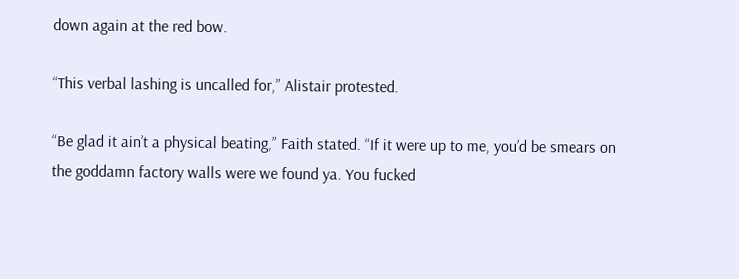down again at the red bow.

“This verbal lashing is uncalled for,” Alistair protested.

“Be glad it ain’t a physical beating,” Faith stated. “If it were up to me, you’d be smears on the goddamn factory walls were we found ya. You fucked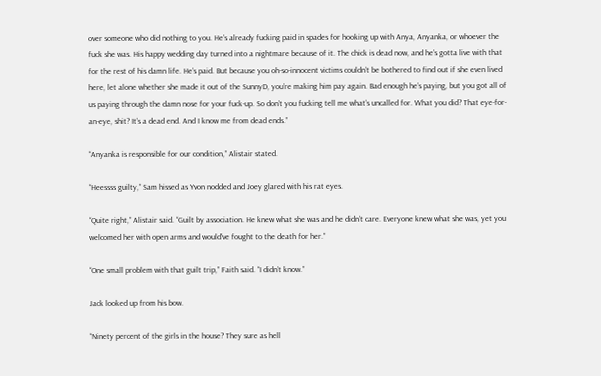over someone who did nothing to you. He’s already fucking paid in spades for hooking up with Anya, Anyanka, or whoever the fuck she was. His happy wedding day turned into a nightmare because of it. The chick is dead now, and he’s gotta live with that for the rest of his damn life. He’s paid. But because you oh-so-innocent victims couldn’t be bothered to find out if she even lived here, let alone whether she made it out of the SunnyD, you’re making him pay again. Bad enough he’s paying, but you got all of us paying through the damn nose for your fuck-up. So don’t you fucking tell me what’s uncalled for. What you did? That eye-for-an-eye, shit? It’s a dead end. And I know me from dead ends.”

“Anyanka is responsible for our condition,” Alistair stated.

“Heessss guilty,” Sam hissed as Yvon nodded and Joey glared with his rat eyes.

“Quite right,” Alistair said. “Guilt by association. He knew what she was and he didn’t care. Everyone knew what she was, yet you welcomed her with open arms and would’ve fought to the death for her.”

“One small problem with that guilt trip,” Faith said. “I didn’t know.”

Jack looked up from his bow.

“Ninety percent of the girls in the house? They sure as hell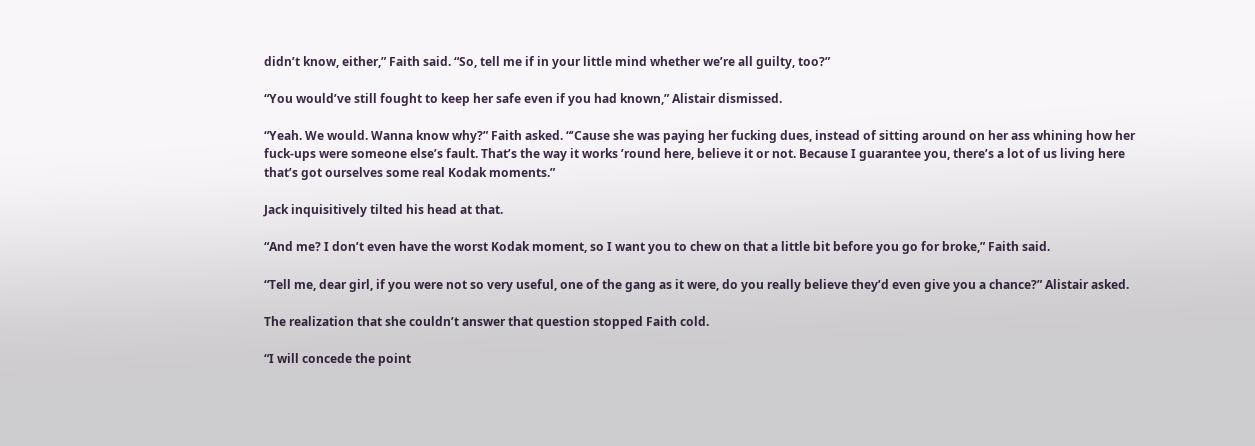didn’t know, either,” Faith said. “So, tell me if in your little mind whether we’re all guilty, too?”

“You would’ve still fought to keep her safe even if you had known,” Alistair dismissed.

“Yeah. We would. Wanna know why?” Faith asked. “’Cause she was paying her fucking dues, instead of sitting around on her ass whining how her fuck-ups were someone else’s fault. That’s the way it works ’round here, believe it or not. Because I guarantee you, there’s a lot of us living here that’s got ourselves some real Kodak moments.”

Jack inquisitively tilted his head at that.

“And me? I don’t even have the worst Kodak moment, so I want you to chew on that a little bit before you go for broke,” Faith said.

“Tell me, dear girl, if you were not so very useful, one of the gang as it were, do you really believe they’d even give you a chance?” Alistair asked.

The realization that she couldn’t answer that question stopped Faith cold.

“I will concede the point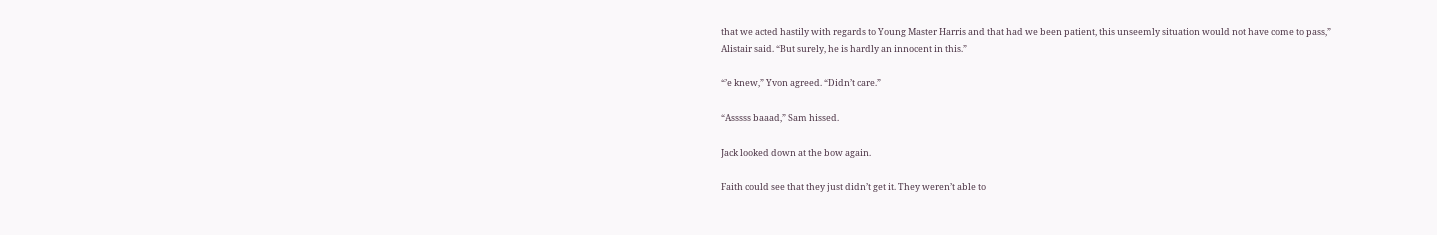that we acted hastily with regards to Young Master Harris and that had we been patient, this unseemly situation would not have come to pass,” Alistair said. “But surely, he is hardly an innocent in this.”

“’e knew,” Yvon agreed. “Didn’t care.”

“Asssss baaad,” Sam hissed.

Jack looked down at the bow again.

Faith could see that they just didn’t get it. They weren’t able to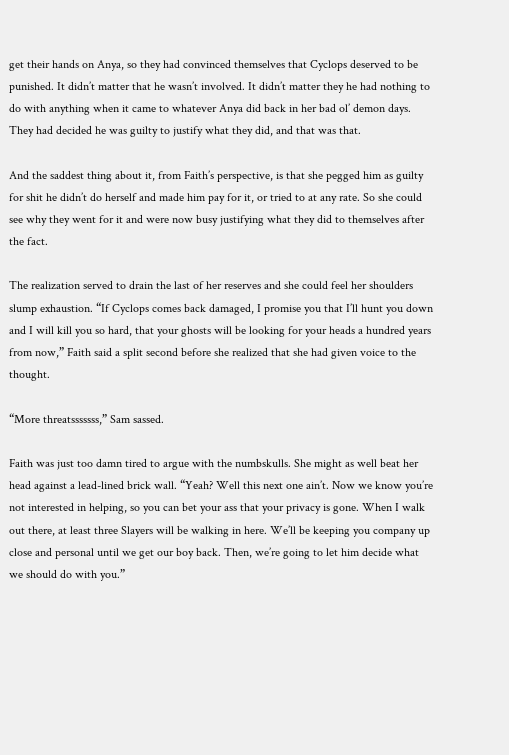get their hands on Anya, so they had convinced themselves that Cyclops deserved to be punished. It didn’t matter that he wasn’t involved. It didn’t matter they he had nothing to do with anything when it came to whatever Anya did back in her bad ol’ demon days. They had decided he was guilty to justify what they did, and that was that.

And the saddest thing about it, from Faith’s perspective, is that she pegged him as guilty for shit he didn’t do herself and made him pay for it, or tried to at any rate. So she could see why they went for it and were now busy justifying what they did to themselves after the fact.

The realization served to drain the last of her reserves and she could feel her shoulders slump exhaustion. “If Cyclops comes back damaged, I promise you that I’ll hunt you down and I will kill you so hard, that your ghosts will be looking for your heads a hundred years from now,” Faith said a split second before she realized that she had given voice to the thought.

“More threatsssssss,” Sam sassed.

Faith was just too damn tired to argue with the numbskulls. She might as well beat her head against a lead-lined brick wall. “Yeah? Well this next one ain’t. Now we know you’re not interested in helping, so you can bet your ass that your privacy is gone. When I walk out there, at least three Slayers will be walking in here. We’ll be keeping you company up close and personal until we get our boy back. Then, we’re going to let him decide what we should do with you.”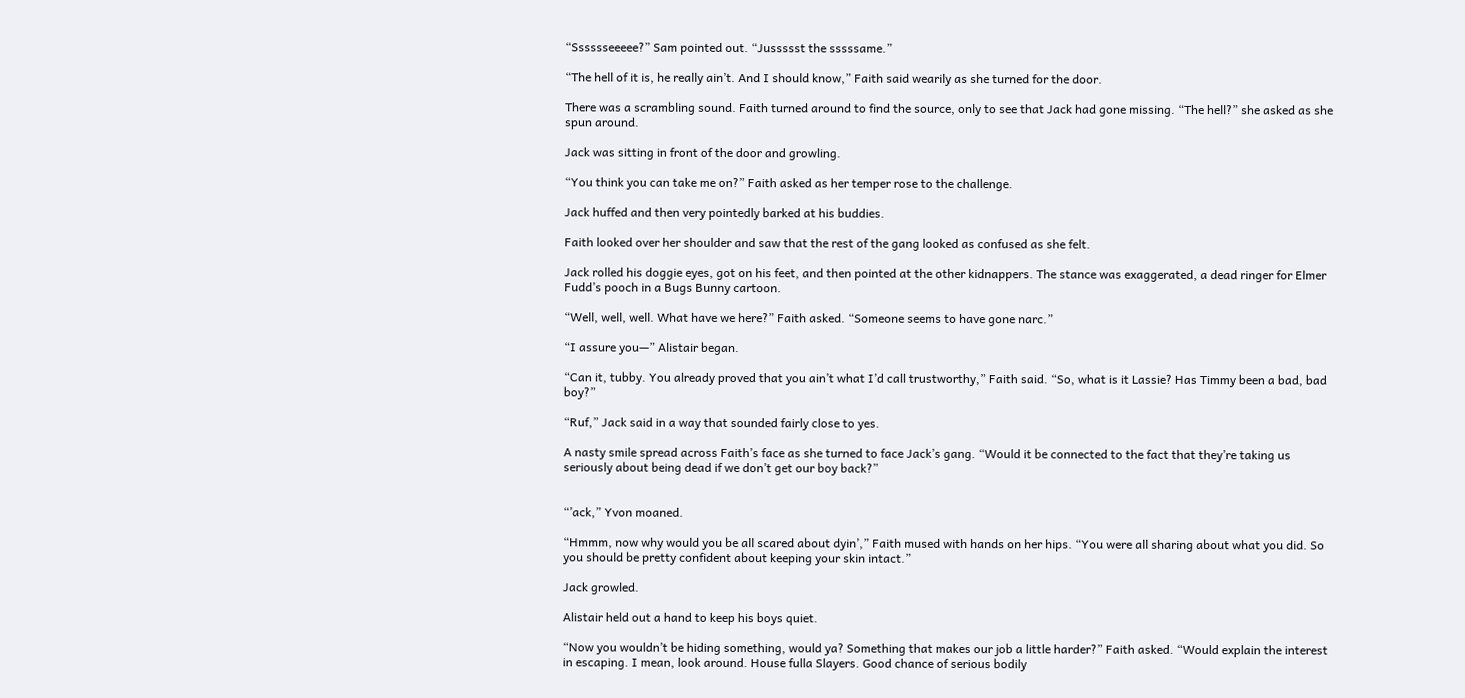“Sssssseeeee?” Sam pointed out. “Jussssst the sssssame.”

“The hell of it is, he really ain’t. And I should know,” Faith said wearily as she turned for the door.

There was a scrambling sound. Faith turned around to find the source, only to see that Jack had gone missing. “The hell?” she asked as she spun around.

Jack was sitting in front of the door and growling.

“You think you can take me on?” Faith asked as her temper rose to the challenge.

Jack huffed and then very pointedly barked at his buddies.

Faith looked over her shoulder and saw that the rest of the gang looked as confused as she felt.

Jack rolled his doggie eyes, got on his feet, and then pointed at the other kidnappers. The stance was exaggerated, a dead ringer for Elmer Fudd’s pooch in a Bugs Bunny cartoon.

“Well, well, well. What have we here?” Faith asked. “Someone seems to have gone narc.”

“I assure you—” Alistair began.

“Can it, tubby. You already proved that you ain’t what I’d call trustworthy,” Faith said. “So, what is it Lassie? Has Timmy been a bad, bad boy?”

“Ruf,” Jack said in a way that sounded fairly close to yes.

A nasty smile spread across Faith’s face as she turned to face Jack’s gang. “Would it be connected to the fact that they’re taking us seriously about being dead if we don’t get our boy back?”


“’ack,” Yvon moaned.

“Hmmm, now why would you be all scared about dyin’,” Faith mused with hands on her hips. “You were all sharing about what you did. So you should be pretty confident about keeping your skin intact.”

Jack growled.

Alistair held out a hand to keep his boys quiet.

“Now you wouldn’t be hiding something, would ya? Something that makes our job a little harder?” Faith asked. “Would explain the interest in escaping. I mean, look around. House fulla Slayers. Good chance of serious bodily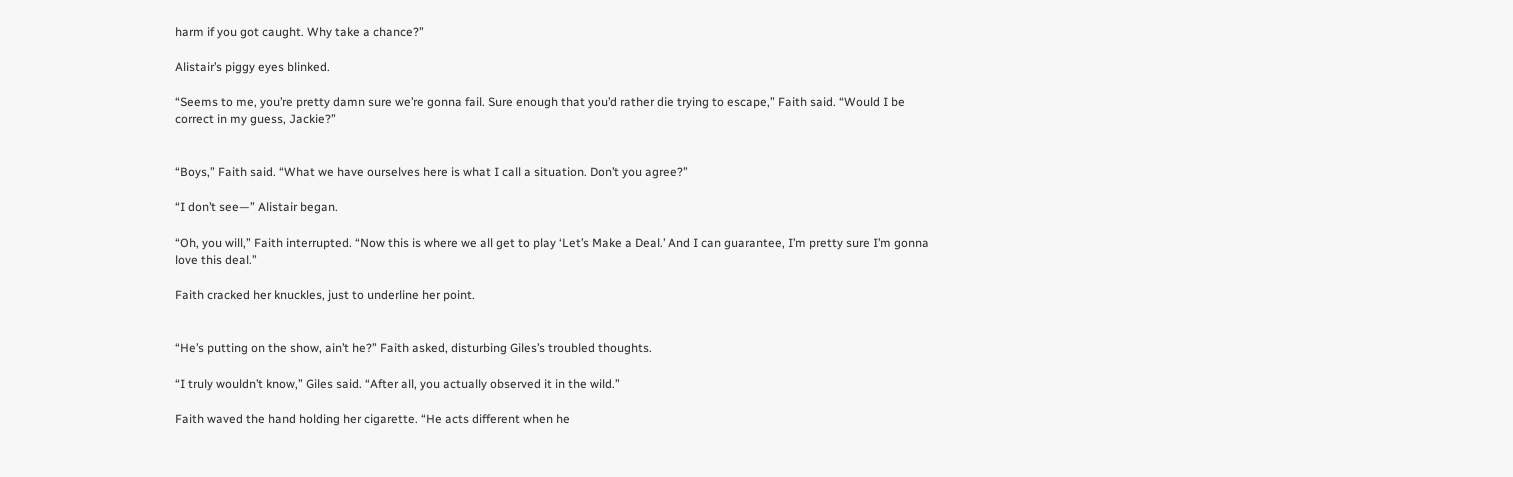harm if you got caught. Why take a chance?”

Alistair’s piggy eyes blinked.

“Seems to me, you’re pretty damn sure we’re gonna fail. Sure enough that you’d rather die trying to escape,” Faith said. “Would I be correct in my guess, Jackie?”


“Boys,” Faith said. “What we have ourselves here is what I call a situation. Don’t you agree?”

“I don’t see—” Alistair began.

“Oh, you will,” Faith interrupted. “Now this is where we all get to play ‘Let’s Make a Deal.’ And I can guarantee, I’m pretty sure I’m gonna love this deal.”

Faith cracked her knuckles, just to underline her point.


“He’s putting on the show, ain’t he?” Faith asked, disturbing Giles’s troubled thoughts.

“I truly wouldn’t know,” Giles said. “After all, you actually observed it in the wild.”

Faith waved the hand holding her cigarette. “He acts different when he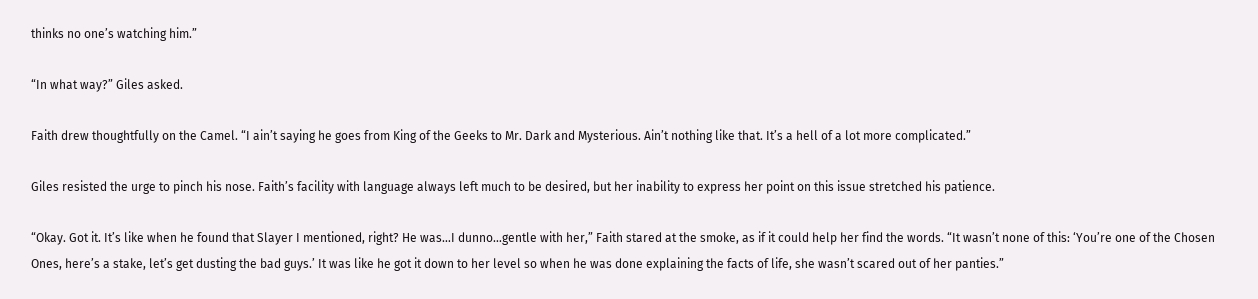thinks no one’s watching him.”

“In what way?” Giles asked.

Faith drew thoughtfully on the Camel. “I ain’t saying he goes from King of the Geeks to Mr. Dark and Mysterious. Ain’t nothing like that. It’s a hell of a lot more complicated.”

Giles resisted the urge to pinch his nose. Faith’s facility with language always left much to be desired, but her inability to express her point on this issue stretched his patience.

“Okay. Got it. It’s like when he found that Slayer I mentioned, right? He was…I dunno…gentle with her,” Faith stared at the smoke, as if it could help her find the words. “It wasn’t none of this: ‘You’re one of the Chosen Ones, here’s a stake, let’s get dusting the bad guys.’ It was like he got it down to her level so when he was done explaining the facts of life, she wasn’t scared out of her panties.”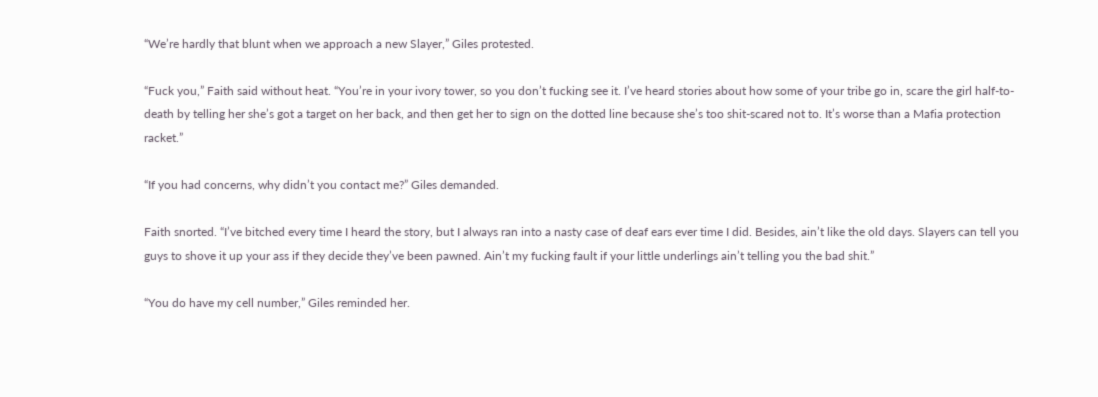“We’re hardly that blunt when we approach a new Slayer,” Giles protested.

“Fuck you,” Faith said without heat. “You’re in your ivory tower, so you don’t fucking see it. I’ve heard stories about how some of your tribe go in, scare the girl half-to-death by telling her she’s got a target on her back, and then get her to sign on the dotted line because she’s too shit-scared not to. It’s worse than a Mafia protection racket.”

“If you had concerns, why didn’t you contact me?” Giles demanded.

Faith snorted. “I’ve bitched every time I heard the story, but I always ran into a nasty case of deaf ears ever time I did. Besides, ain’t like the old days. Slayers can tell you guys to shove it up your ass if they decide they’ve been pawned. Ain’t my fucking fault if your little underlings ain’t telling you the bad shit.”

“You do have my cell number,” Giles reminded her.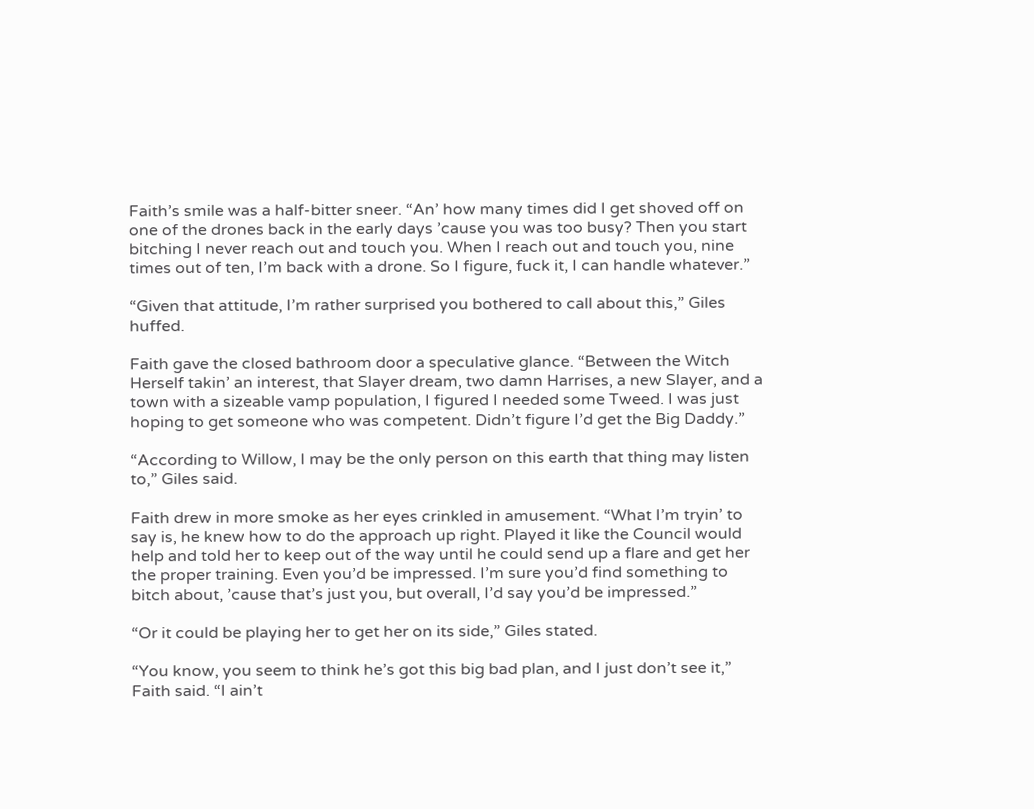Faith’s smile was a half-bitter sneer. “An’ how many times did I get shoved off on one of the drones back in the early days ’cause you was too busy? Then you start bitching I never reach out and touch you. When I reach out and touch you, nine times out of ten, I’m back with a drone. So I figure, fuck it, I can handle whatever.”

“Given that attitude, I’m rather surprised you bothered to call about this,” Giles huffed.

Faith gave the closed bathroom door a speculative glance. “Between the Witch Herself takin’ an interest, that Slayer dream, two damn Harrises, a new Slayer, and a town with a sizeable vamp population, I figured I needed some Tweed. I was just hoping to get someone who was competent. Didn’t figure I’d get the Big Daddy.”

“According to Willow, I may be the only person on this earth that thing may listen to,” Giles said.

Faith drew in more smoke as her eyes crinkled in amusement. “What I’m tryin’ to say is, he knew how to do the approach up right. Played it like the Council would help and told her to keep out of the way until he could send up a flare and get her the proper training. Even you’d be impressed. I’m sure you’d find something to bitch about, ’cause that’s just you, but overall, I’d say you’d be impressed.”

“Or it could be playing her to get her on its side,” Giles stated.

“You know, you seem to think he’s got this big bad plan, and I just don’t see it,” Faith said. “I ain’t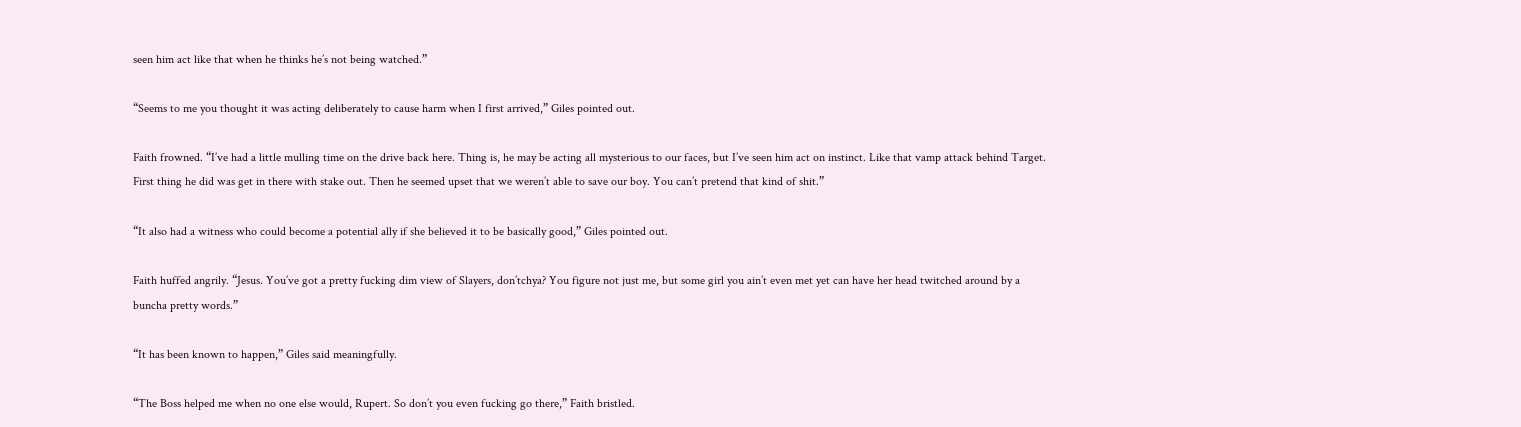seen him act like that when he thinks he’s not being watched.”

“Seems to me you thought it was acting deliberately to cause harm when I first arrived,” Giles pointed out.

Faith frowned. “I’ve had a little mulling time on the drive back here. Thing is, he may be acting all mysterious to our faces, but I’ve seen him act on instinct. Like that vamp attack behind Target. First thing he did was get in there with stake out. Then he seemed upset that we weren’t able to save our boy. You can’t pretend that kind of shit.”

“It also had a witness who could become a potential ally if she believed it to be basically good,” Giles pointed out.

Faith huffed angrily. “Jesus. You’ve got a pretty fucking dim view of Slayers, don’tchya? You figure not just me, but some girl you ain’t even met yet can have her head twitched around by a buncha pretty words.”

“It has been known to happen,” Giles said meaningfully.

“The Boss helped me when no one else would, Rupert. So don’t you even fucking go there,” Faith bristled.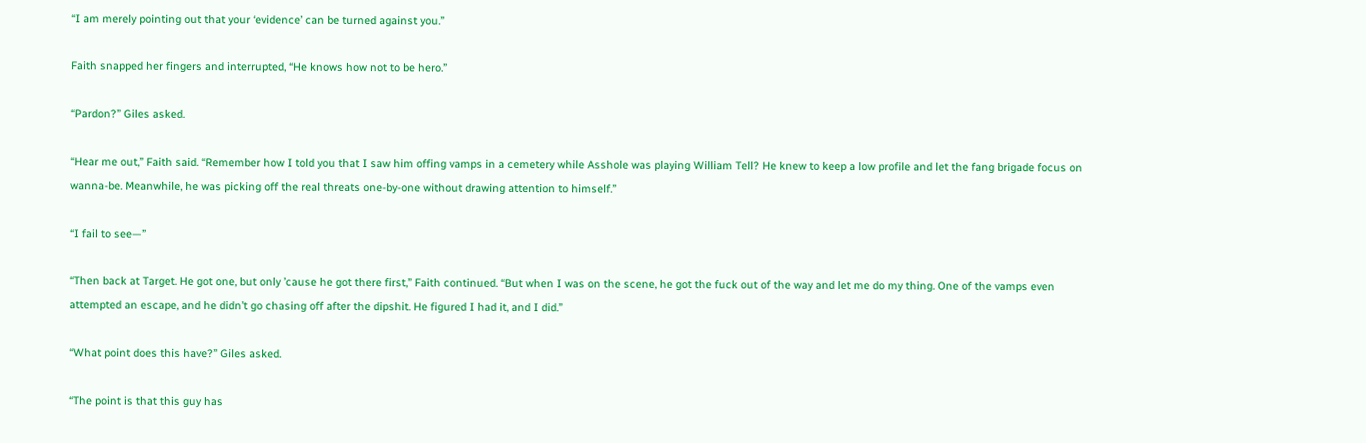“I am merely pointing out that your ‘evidence’ can be turned against you.”

Faith snapped her fingers and interrupted, “He knows how not to be hero.”

“Pardon?” Giles asked.

“Hear me out,” Faith said. “Remember how I told you that I saw him offing vamps in a cemetery while Asshole was playing William Tell? He knew to keep a low profile and let the fang brigade focus on wanna-be. Meanwhile, he was picking off the real threats one-by-one without drawing attention to himself.”

“I fail to see—”

“Then back at Target. He got one, but only ’cause he got there first,” Faith continued. “But when I was on the scene, he got the fuck out of the way and let me do my thing. One of the vamps even attempted an escape, and he didn’t go chasing off after the dipshit. He figured I had it, and I did.”

“What point does this have?” Giles asked.

“The point is that this guy has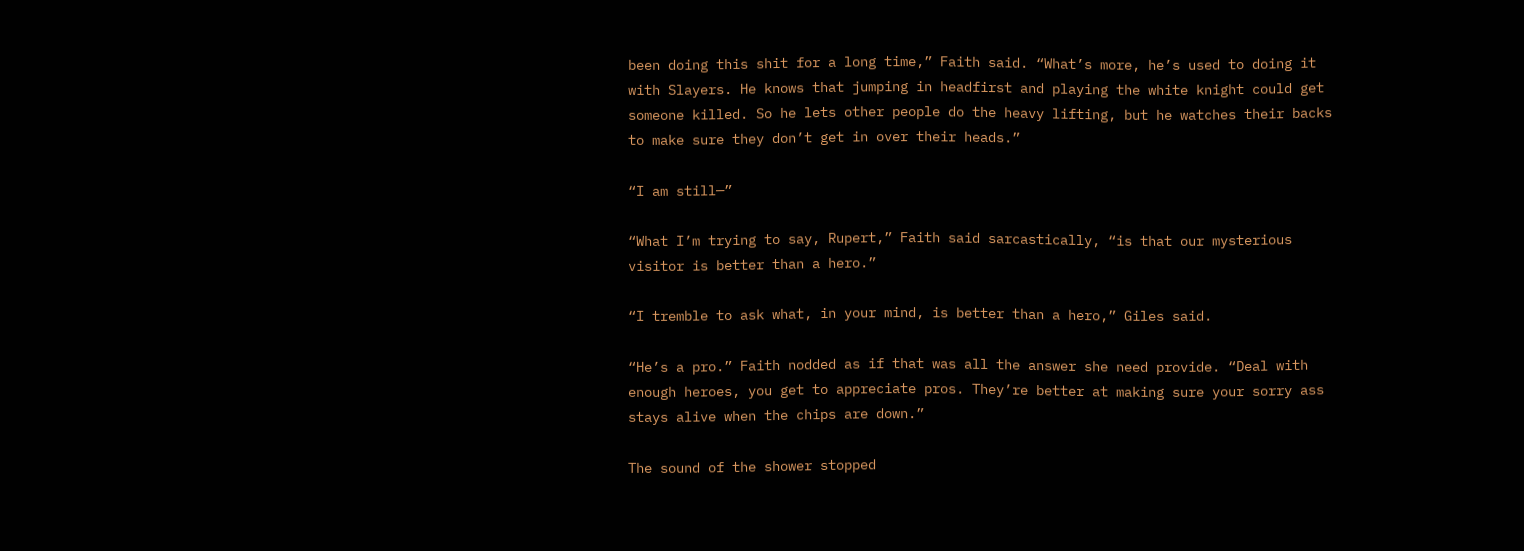been doing this shit for a long time,” Faith said. “What’s more, he’s used to doing it with Slayers. He knows that jumping in headfirst and playing the white knight could get someone killed. So he lets other people do the heavy lifting, but he watches their backs to make sure they don’t get in over their heads.”

“I am still—”

“What I’m trying to say, Rupert,” Faith said sarcastically, “is that our mysterious visitor is better than a hero.”

“I tremble to ask what, in your mind, is better than a hero,” Giles said.

“He’s a pro.” Faith nodded as if that was all the answer she need provide. “Deal with enough heroes, you get to appreciate pros. They’re better at making sure your sorry ass stays alive when the chips are down.”

The sound of the shower stopped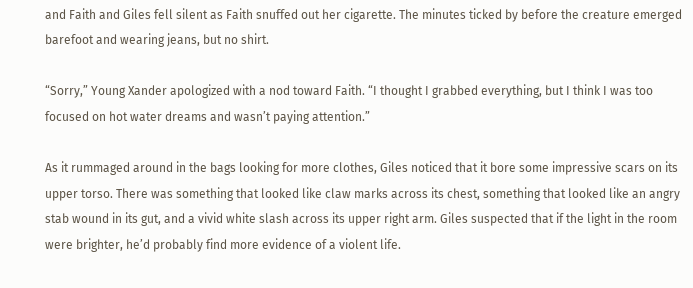and Faith and Giles fell silent as Faith snuffed out her cigarette. The minutes ticked by before the creature emerged barefoot and wearing jeans, but no shirt.

“Sorry,” Young Xander apologized with a nod toward Faith. “I thought I grabbed everything, but I think I was too focused on hot water dreams and wasn’t paying attention.”

As it rummaged around in the bags looking for more clothes, Giles noticed that it bore some impressive scars on its upper torso. There was something that looked like claw marks across its chest, something that looked like an angry stab wound in its gut, and a vivid white slash across its upper right arm. Giles suspected that if the light in the room were brighter, he’d probably find more evidence of a violent life.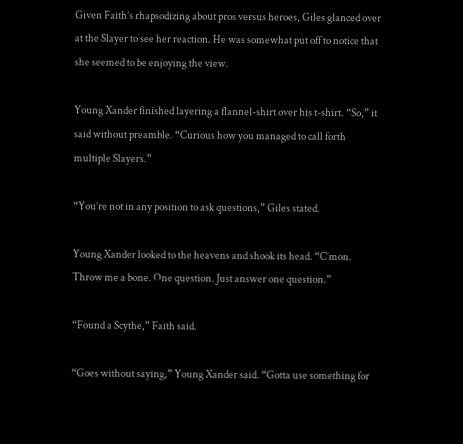Given Faith’s rhapsodizing about pros versus heroes, Giles glanced over at the Slayer to see her reaction. He was somewhat put off to notice that she seemed to be enjoying the view.

Young Xander finished layering a flannel-shirt over his t-shirt. “So,” it said without preamble. “Curious how you managed to call forth multiple Slayers.”

“You’re not in any position to ask questions,” Giles stated.

Young Xander looked to the heavens and shook its head. “C’mon. Throw me a bone. One question. Just answer one question.”

“Found a Scythe,” Faith said.

“Goes without saying,” Young Xander said. “Gotta use something for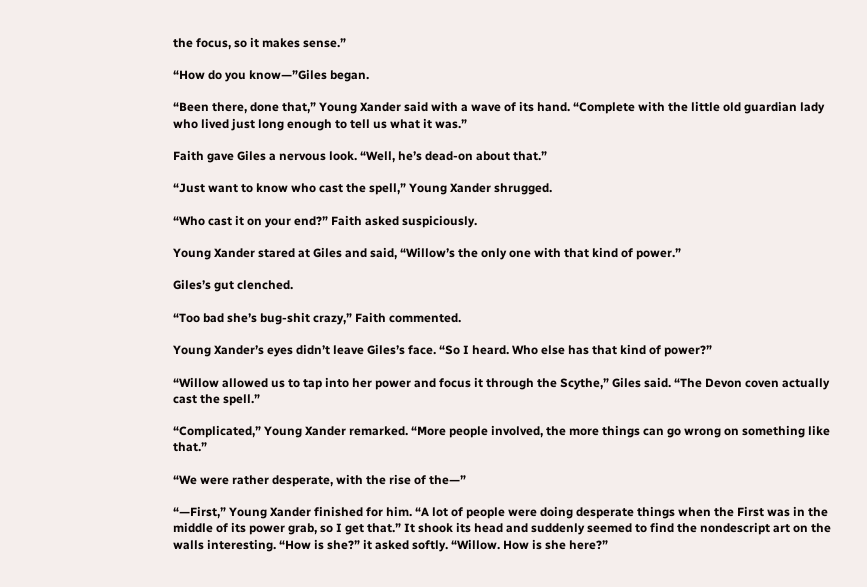the focus, so it makes sense.”

“How do you know—”Giles began.

“Been there, done that,” Young Xander said with a wave of its hand. “Complete with the little old guardian lady who lived just long enough to tell us what it was.”

Faith gave Giles a nervous look. “Well, he’s dead-on about that.”

“Just want to know who cast the spell,” Young Xander shrugged.

“Who cast it on your end?” Faith asked suspiciously.

Young Xander stared at Giles and said, “Willow’s the only one with that kind of power.”

Giles’s gut clenched.

“Too bad she’s bug-shit crazy,” Faith commented.

Young Xander’s eyes didn’t leave Giles’s face. “So I heard. Who else has that kind of power?”

“Willow allowed us to tap into her power and focus it through the Scythe,” Giles said. “The Devon coven actually cast the spell.”

“Complicated,” Young Xander remarked. “More people involved, the more things can go wrong on something like that.”

“We were rather desperate, with the rise of the—”

“—First,” Young Xander finished for him. “A lot of people were doing desperate things when the First was in the middle of its power grab, so I get that.” It shook its head and suddenly seemed to find the nondescript art on the walls interesting. “How is she?” it asked softly. “Willow. How is she here?”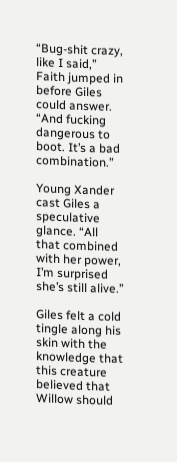“Bug-shit crazy, like I said,” Faith jumped in before Giles could answer. “And fucking dangerous to boot. It’s a bad combination.”

Young Xander cast Giles a speculative glance. “All that combined with her power, I’m surprised she’s still alive.”

Giles felt a cold tingle along his skin with the knowledge that this creature believed that Willow should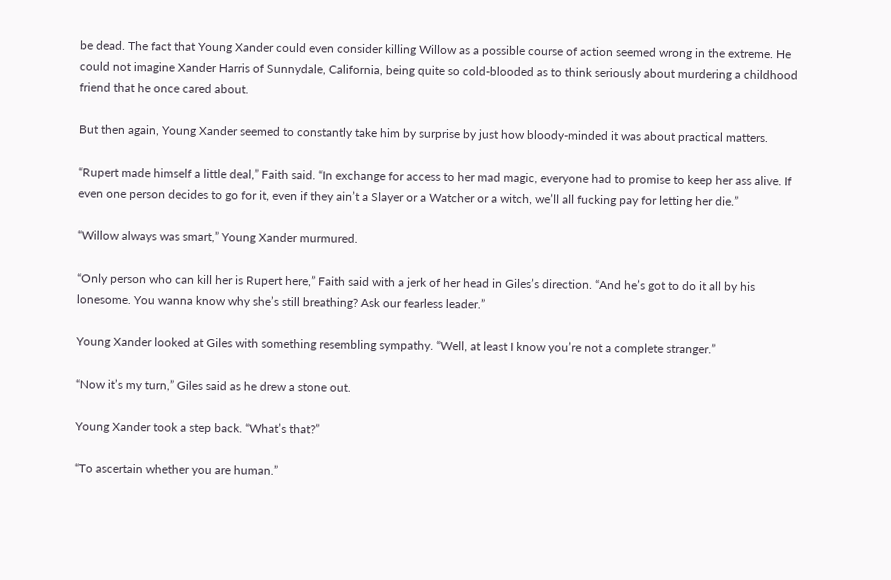be dead. The fact that Young Xander could even consider killing Willow as a possible course of action seemed wrong in the extreme. He could not imagine Xander Harris of Sunnydale, California, being quite so cold-blooded as to think seriously about murdering a childhood friend that he once cared about.

But then again, Young Xander seemed to constantly take him by surprise by just how bloody-minded it was about practical matters.

“Rupert made himself a little deal,” Faith said. “In exchange for access to her mad magic, everyone had to promise to keep her ass alive. If even one person decides to go for it, even if they ain’t a Slayer or a Watcher or a witch, we’ll all fucking pay for letting her die.”

“Willow always was smart,” Young Xander murmured.

“Only person who can kill her is Rupert here,” Faith said with a jerk of her head in Giles’s direction. “And he’s got to do it all by his lonesome. You wanna know why she’s still breathing? Ask our fearless leader.”

Young Xander looked at Giles with something resembling sympathy. “Well, at least I know you’re not a complete stranger.”

“Now it’s my turn,” Giles said as he drew a stone out.

Young Xander took a step back. “What’s that?”

“To ascertain whether you are human.”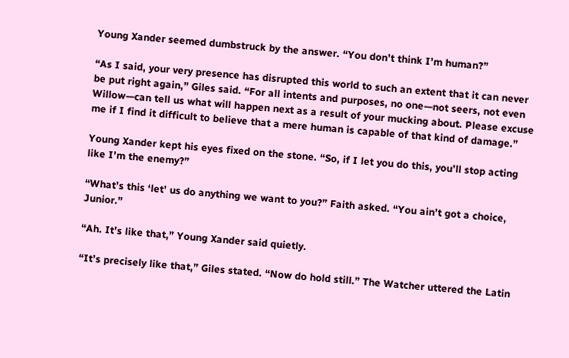Young Xander seemed dumbstruck by the answer. “You don’t think I’m human?”

“As I said, your very presence has disrupted this world to such an extent that it can never be put right again,” Giles said. “For all intents and purposes, no one—not seers, not even Willow—can tell us what will happen next as a result of your mucking about. Please excuse me if I find it difficult to believe that a mere human is capable of that kind of damage.”

Young Xander kept his eyes fixed on the stone. “So, if I let you do this, you’ll stop acting like I’m the enemy?”

“What’s this ‘let’ us do anything we want to you?” Faith asked. “You ain’t got a choice, Junior.”

“Ah. It’s like that,” Young Xander said quietly.

“It’s precisely like that,” Giles stated. “Now do hold still.” The Watcher uttered the Latin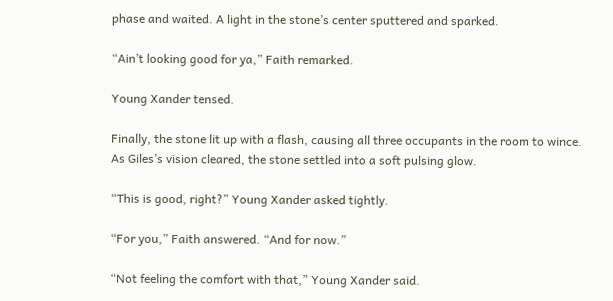phase and waited. A light in the stone’s center sputtered and sparked.

“Ain’t looking good for ya,” Faith remarked.

Young Xander tensed.

Finally, the stone lit up with a flash, causing all three occupants in the room to wince. As Giles’s vision cleared, the stone settled into a soft pulsing glow.

“This is good, right?” Young Xander asked tightly.

“For you,” Faith answered. “And for now.”

“Not feeling the comfort with that,” Young Xander said.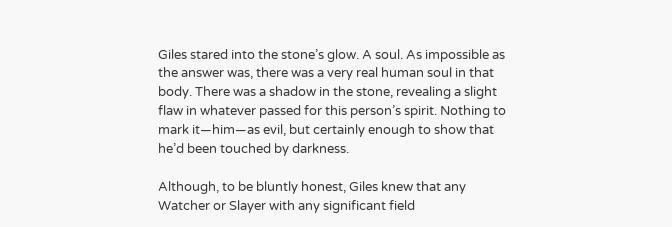Giles stared into the stone’s glow. A soul. As impossible as the answer was, there was a very real human soul in that body. There was a shadow in the stone, revealing a slight flaw in whatever passed for this person’s spirit. Nothing to mark it—him—as evil, but certainly enough to show that he’d been touched by darkness.

Although, to be bluntly honest, Giles knew that any Watcher or Slayer with any significant field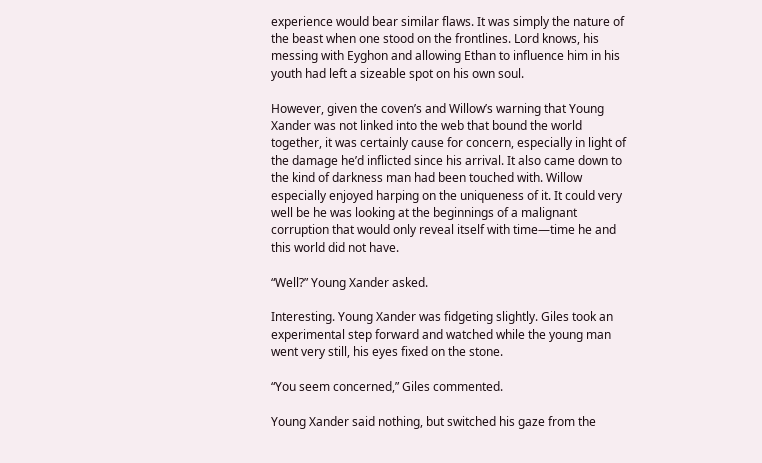experience would bear similar flaws. It was simply the nature of the beast when one stood on the frontlines. Lord knows, his messing with Eyghon and allowing Ethan to influence him in his youth had left a sizeable spot on his own soul.

However, given the coven’s and Willow’s warning that Young Xander was not linked into the web that bound the world together, it was certainly cause for concern, especially in light of the damage he’d inflicted since his arrival. It also came down to the kind of darkness man had been touched with. Willow especially enjoyed harping on the uniqueness of it. It could very well be he was looking at the beginnings of a malignant corruption that would only reveal itself with time—time he and this world did not have.

“Well?” Young Xander asked.

Interesting. Young Xander was fidgeting slightly. Giles took an experimental step forward and watched while the young man went very still, his eyes fixed on the stone.

“You seem concerned,” Giles commented.

Young Xander said nothing, but switched his gaze from the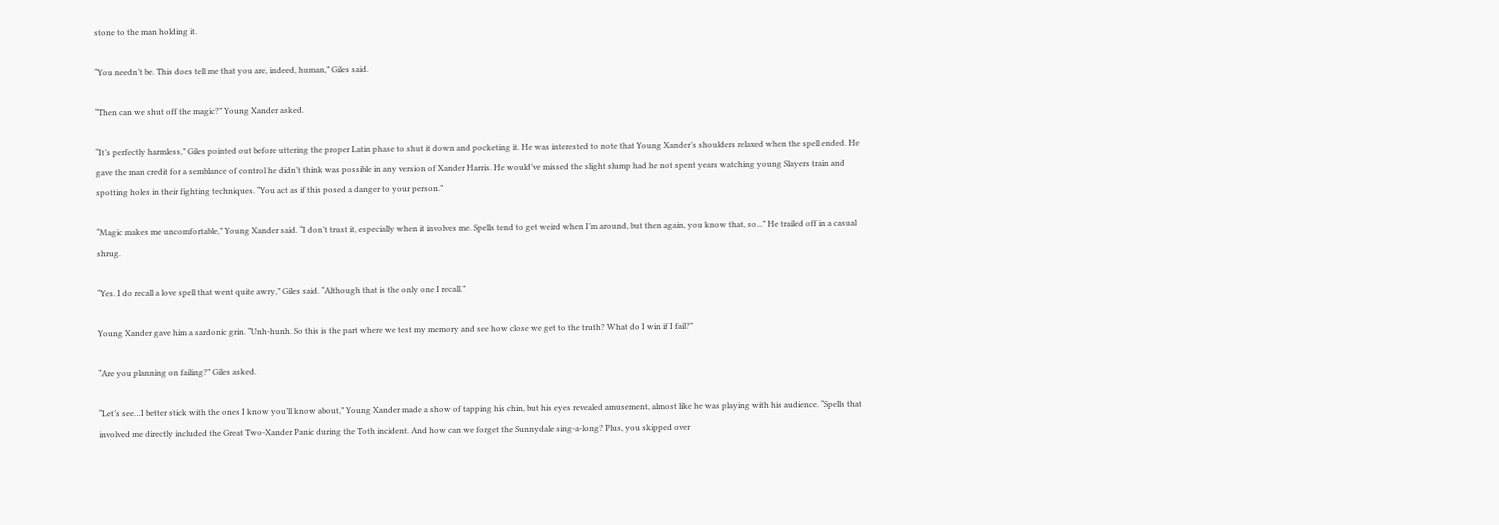stone to the man holding it.

“You needn’t be. This does tell me that you are, indeed, human,” Giles said.

“Then can we shut off the magic?” Young Xander asked.

“It’s perfectly harmless,” Giles pointed out before uttering the proper Latin phase to shut it down and pocketing it. He was interested to note that Young Xander’s shoulders relaxed when the spell ended. He gave the man credit for a semblance of control he didn’t think was possible in any version of Xander Harris. He would’ve missed the slight slump had he not spent years watching young Slayers train and spotting holes in their fighting techniques. “You act as if this posed a danger to your person.”

“Magic makes me uncomfortable,” Young Xander said. “I don’t trust it, especially when it involves me. Spells tend to get weird when I’m around, but then again, you know that, so...” He trailed off in a casual shrug.

“Yes. I do recall a love spell that went quite awry,” Giles said. “Although that is the only one I recall.”

Young Xander gave him a sardonic grin. “Unh-hunh. So this is the part where we test my memory and see how close we get to the truth? What do I win if I fail?”

“Are you planning on failing?” Giles asked.

“Let’s see…I better stick with the ones I know you’ll know about,” Young Xander made a show of tapping his chin, but his eyes revealed amusement, almost like he was playing with his audience. “Spells that involved me directly included the Great Two-Xander Panic during the Toth incident. And how can we forget the Sunnydale sing-a-long? Plus, you skipped over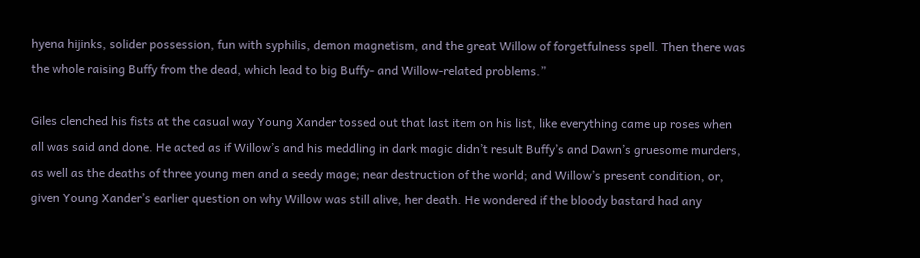hyena hijinks, solider possession, fun with syphilis, demon magnetism, and the great Willow of forgetfulness spell. Then there was the whole raising Buffy from the dead, which lead to big Buffy- and Willow-related problems.”

Giles clenched his fists at the casual way Young Xander tossed out that last item on his list, like everything came up roses when all was said and done. He acted as if Willow’s and his meddling in dark magic didn’t result Buffy’s and Dawn’s gruesome murders, as well as the deaths of three young men and a seedy mage; near destruction of the world; and Willow’s present condition, or, given Young Xander’s earlier question on why Willow was still alive, her death. He wondered if the bloody bastard had any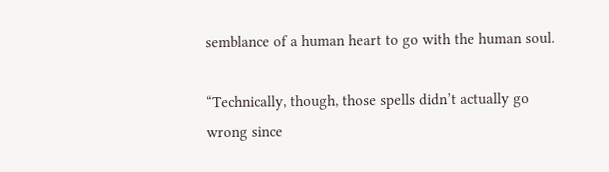semblance of a human heart to go with the human soul.

“Technically, though, those spells didn’t actually go wrong since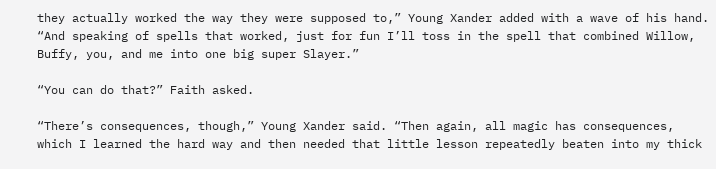they actually worked the way they were supposed to,” Young Xander added with a wave of his hand. “And speaking of spells that worked, just for fun I’ll toss in the spell that combined Willow, Buffy, you, and me into one big super Slayer.”

“You can do that?” Faith asked.

“There’s consequences, though,” Young Xander said. “Then again, all magic has consequences, which I learned the hard way and then needed that little lesson repeatedly beaten into my thick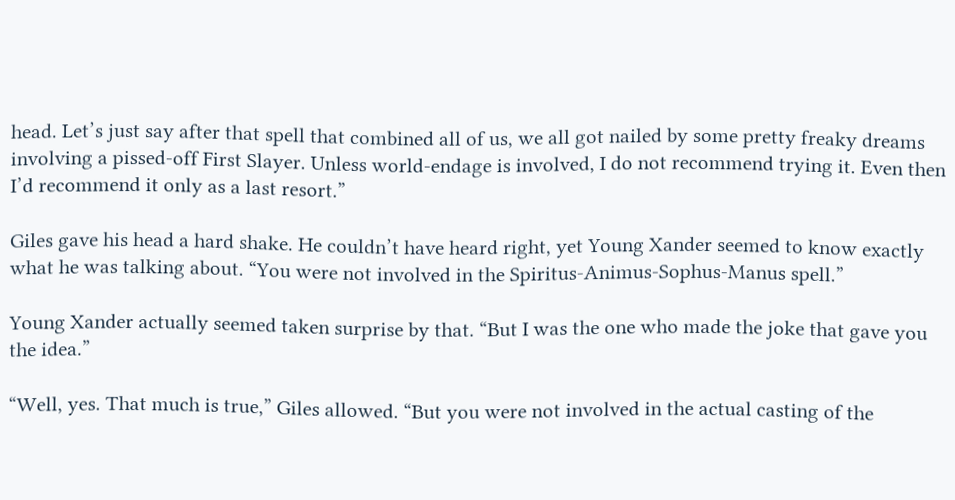head. Let’s just say after that spell that combined all of us, we all got nailed by some pretty freaky dreams involving a pissed-off First Slayer. Unless world-endage is involved, I do not recommend trying it. Even then I’d recommend it only as a last resort.”

Giles gave his head a hard shake. He couldn’t have heard right, yet Young Xander seemed to know exactly what he was talking about. “You were not involved in the Spiritus-Animus-Sophus-Manus spell.”

Young Xander actually seemed taken surprise by that. “But I was the one who made the joke that gave you the idea.”

“Well, yes. That much is true,” Giles allowed. “But you were not involved in the actual casting of the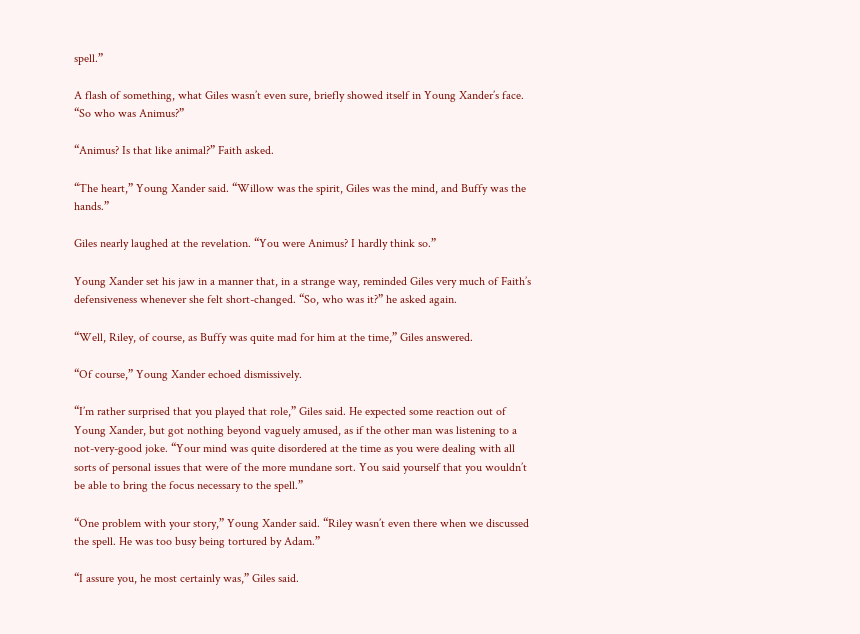spell.”

A flash of something, what Giles wasn’t even sure, briefly showed itself in Young Xander’s face. “So who was Animus?”

“Animus? Is that like animal?” Faith asked.

“The heart,” Young Xander said. “Willow was the spirit, Giles was the mind, and Buffy was the hands.”

Giles nearly laughed at the revelation. “You were Animus? I hardly think so.”

Young Xander set his jaw in a manner that, in a strange way, reminded Giles very much of Faith’s defensiveness whenever she felt short-changed. “So, who was it?” he asked again.

“Well, Riley, of course, as Buffy was quite mad for him at the time,” Giles answered.

“Of course,” Young Xander echoed dismissively.

“I’m rather surprised that you played that role,” Giles said. He expected some reaction out of Young Xander, but got nothing beyond vaguely amused, as if the other man was listening to a not-very-good joke. “Your mind was quite disordered at the time as you were dealing with all sorts of personal issues that were of the more mundane sort. You said yourself that you wouldn’t be able to bring the focus necessary to the spell.”

“One problem with your story,” Young Xander said. “Riley wasn’t even there when we discussed the spell. He was too busy being tortured by Adam.”

“I assure you, he most certainly was,” Giles said.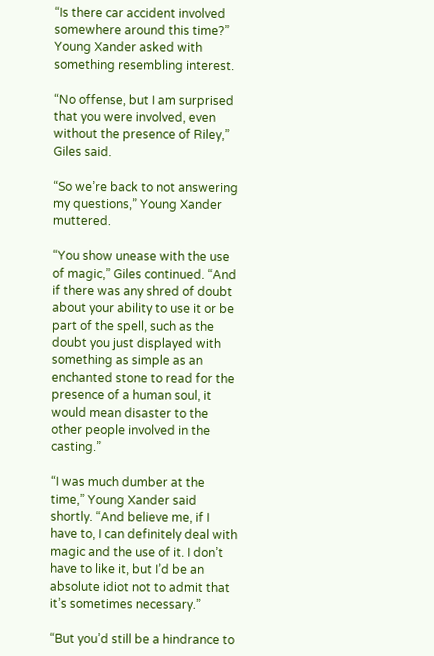“Is there car accident involved somewhere around this time?” Young Xander asked with something resembling interest.

“No offense, but I am surprised that you were involved, even without the presence of Riley,” Giles said.

“So we’re back to not answering my questions,” Young Xander muttered.

“You show unease with the use of magic,” Giles continued. “And if there was any shred of doubt about your ability to use it or be part of the spell, such as the doubt you just displayed with something as simple as an enchanted stone to read for the presence of a human soul, it would mean disaster to the other people involved in the casting.”

“I was much dumber at the time,” Young Xander said shortly. “And believe me, if I have to, I can definitely deal with magic and the use of it. I don’t have to like it, but I’d be an absolute idiot not to admit that it’s sometimes necessary.”

“But you’d still be a hindrance to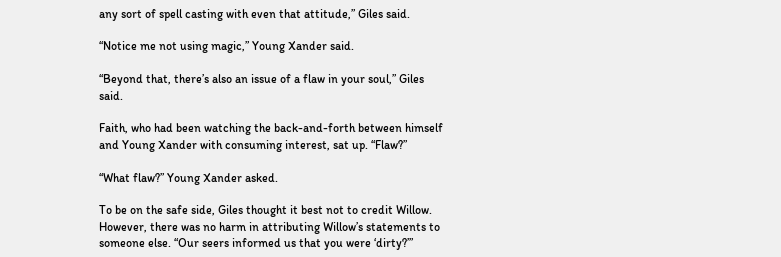any sort of spell casting with even that attitude,” Giles said.

“Notice me not using magic,” Young Xander said.

“Beyond that, there’s also an issue of a flaw in your soul,” Giles said.

Faith, who had been watching the back-and-forth between himself and Young Xander with consuming interest, sat up. “Flaw?”

“What flaw?” Young Xander asked.

To be on the safe side, Giles thought it best not to credit Willow. However, there was no harm in attributing Willow’s statements to someone else. “Our seers informed us that you were ‘dirty?’”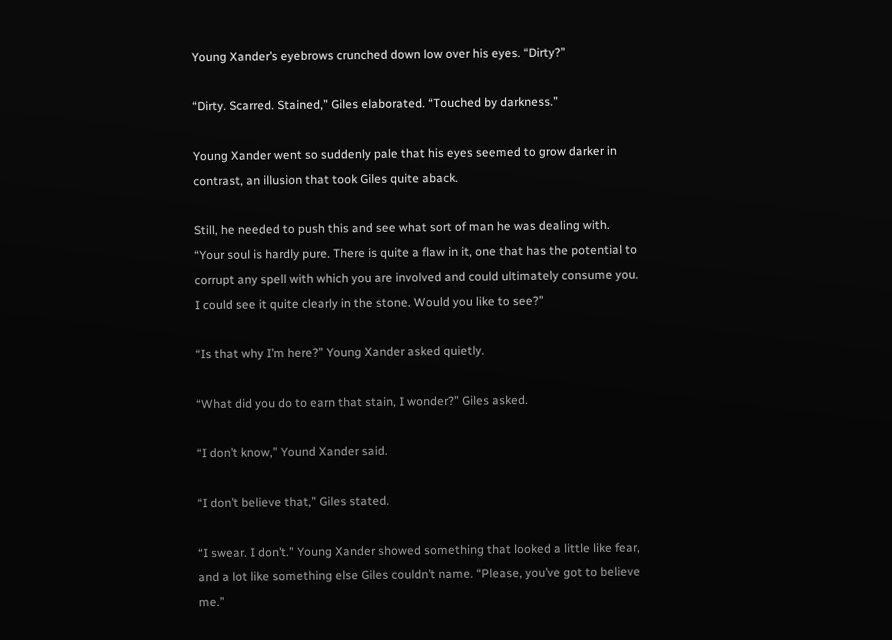Young Xander’s eyebrows crunched down low over his eyes. “Dirty?”

“Dirty. Scarred. Stained,” Giles elaborated. “Touched by darkness.”

Young Xander went so suddenly pale that his eyes seemed to grow darker in contrast, an illusion that took Giles quite aback.

Still, he needed to push this and see what sort of man he was dealing with. “Your soul is hardly pure. There is quite a flaw in it, one that has the potential to corrupt any spell with which you are involved and could ultimately consume you. I could see it quite clearly in the stone. Would you like to see?”

“Is that why I’m here?” Young Xander asked quietly.

“What did you do to earn that stain, I wonder?” Giles asked.

“I don’t know,” Yound Xander said.

“I don’t believe that,” Giles stated.

“I swear. I don’t.” Young Xander showed something that looked a little like fear, and a lot like something else Giles couldn’t name. “Please, you’ve got to believe me.”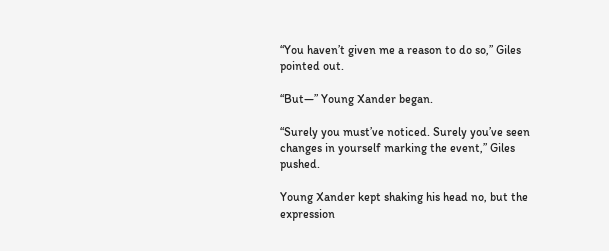“You haven’t given me a reason to do so,” Giles pointed out.

“But—” Young Xander began.

“Surely you must’ve noticed. Surely you’ve seen changes in yourself marking the event,” Giles pushed.

Young Xander kept shaking his head no, but the expression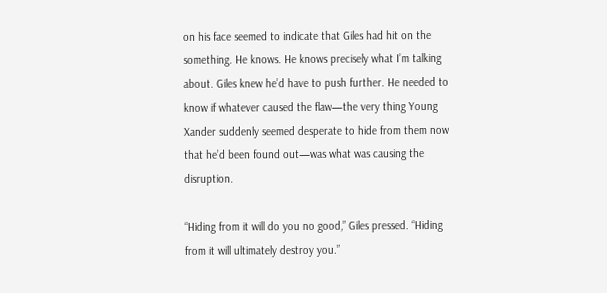on his face seemed to indicate that Giles had hit on the something. He knows. He knows precisely what I’m talking about. Giles knew he’d have to push further. He needed to know if whatever caused the flaw—the very thing Young Xander suddenly seemed desperate to hide from them now that he’d been found out—was what was causing the disruption.

“Hiding from it will do you no good,” Giles pressed. “Hiding from it will ultimately destroy you.”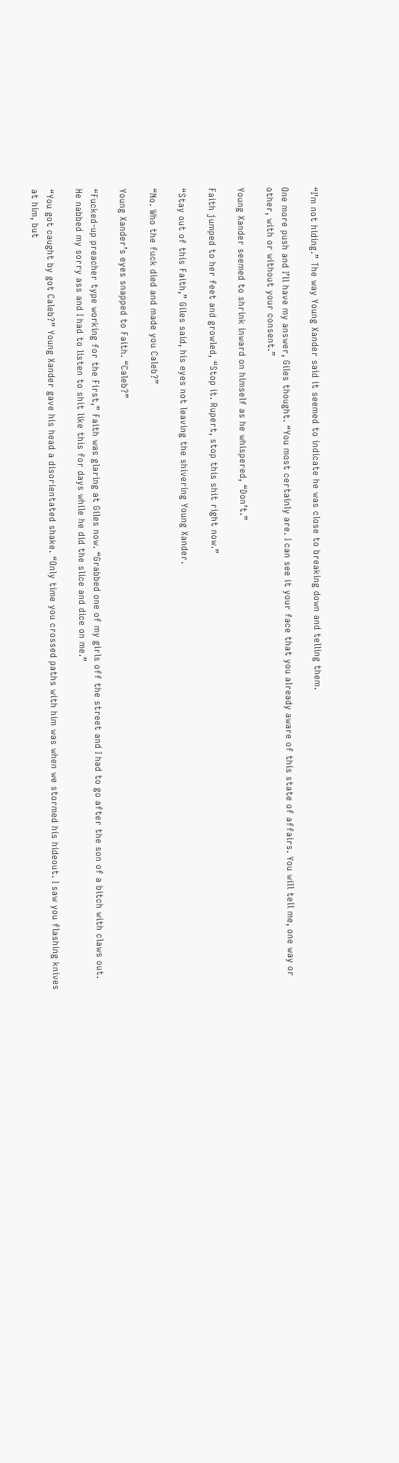“I’m not hiding.” The way Young Xander said it seemed to indicate he was close to breaking down and telling them.

One more push and I’ll have my answer, Giles thought. “You most certainly are. I can see it your face that you already aware of this state of affairs. You will tell me, one way or other, with or without your consent.”

Young Xander seemed to shrink inward on himself as he whispered, “Don’t.”

Faith jumped to her feet and growled, “Stop it. Rupert, stop this shit right now.”

“Stay out of this Faith,” Giles said, his eyes not leaving the shivering Young Xander.

“No. Who the fuck died and made you Caleb?”

Young Xander’s eyes snapped to Faith. “Caleb?”

“Fucked-up preacher type working for the First,” Faith was glaring at Giles now. “Grabbed one of my girls off the street and I had to go after the son of a bitch with claws out. He nabbed my sorry ass and I had to listen to shit like this for days while he did the slice and dice on me.”

“You got caught by got Caleb?” Young Xander gave his head a disorientated shake. “Only time you crossed paths with him was when we stormed his hideout. I saw you flashing knives at him, but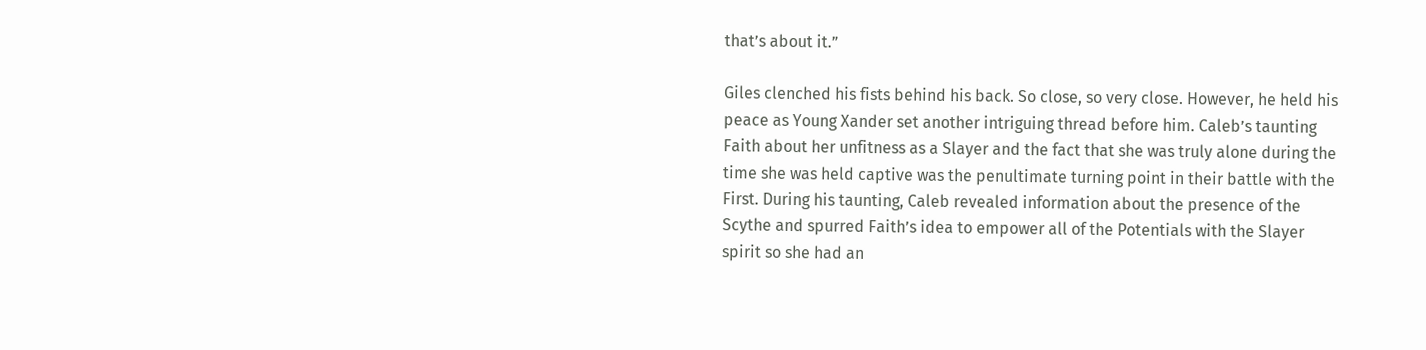that’s about it.”

Giles clenched his fists behind his back. So close, so very close. However, he held his peace as Young Xander set another intriguing thread before him. Caleb’s taunting Faith about her unfitness as a Slayer and the fact that she was truly alone during the time she was held captive was the penultimate turning point in their battle with the First. During his taunting, Caleb revealed information about the presence of the Scythe and spurred Faith’s idea to empower all of the Potentials with the Slayer spirit so she had an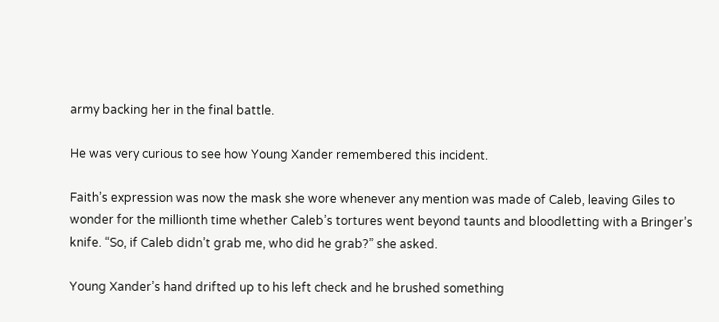army backing her in the final battle.

He was very curious to see how Young Xander remembered this incident.

Faith’s expression was now the mask she wore whenever any mention was made of Caleb, leaving Giles to wonder for the millionth time whether Caleb’s tortures went beyond taunts and bloodletting with a Bringer’s knife. “So, if Caleb didn’t grab me, who did he grab?” she asked.

Young Xander’s hand drifted up to his left check and he brushed something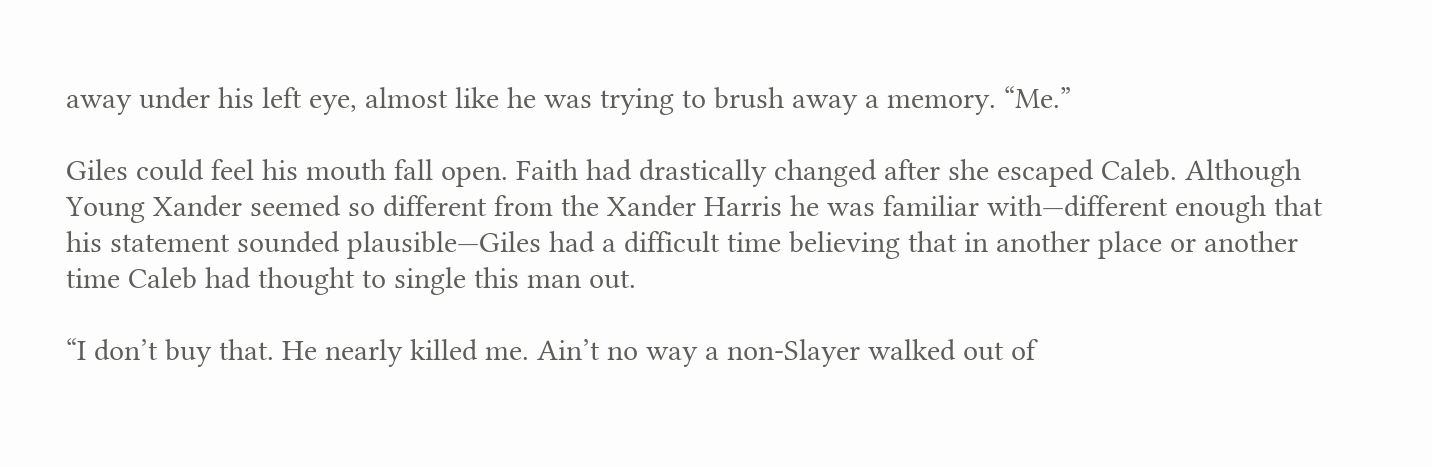away under his left eye, almost like he was trying to brush away a memory. “Me.”

Giles could feel his mouth fall open. Faith had drastically changed after she escaped Caleb. Although Young Xander seemed so different from the Xander Harris he was familiar with—different enough that his statement sounded plausible—Giles had a difficult time believing that in another place or another time Caleb had thought to single this man out.

“I don’t buy that. He nearly killed me. Ain’t no way a non-Slayer walked out of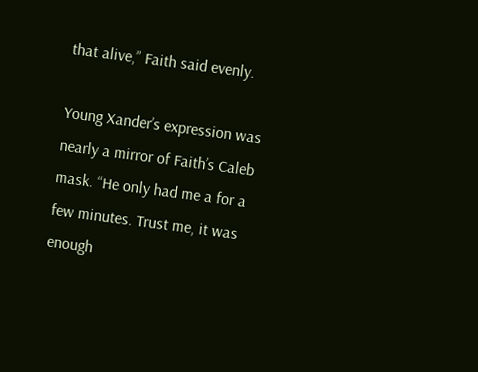that alive,” Faith said evenly.

Young Xander’s expression was nearly a mirror of Faith’s Caleb mask. “He only had me a for a few minutes. Trust me, it was enough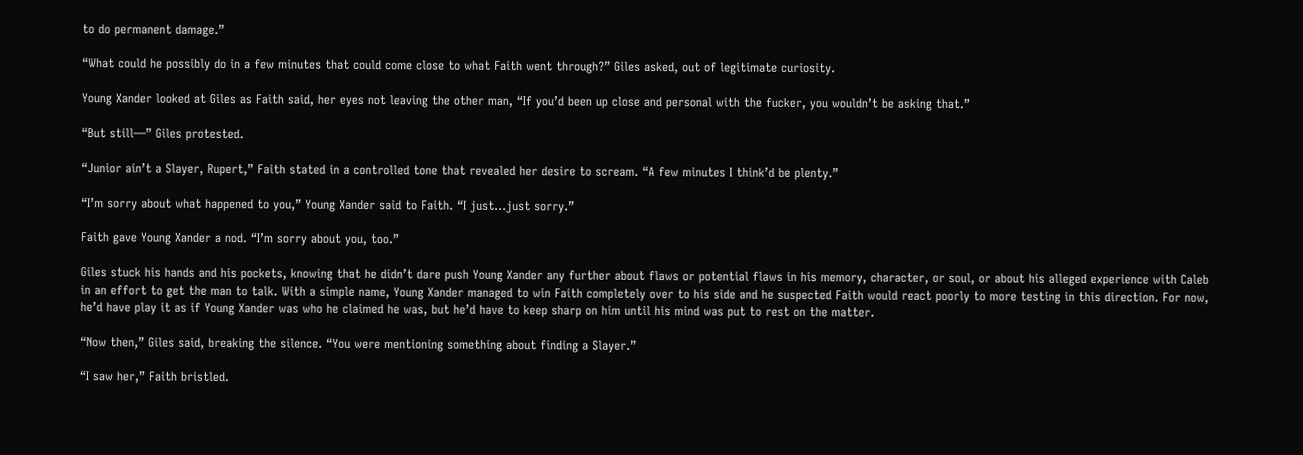to do permanent damage.”

“What could he possibly do in a few minutes that could come close to what Faith went through?” Giles asked, out of legitimate curiosity.

Young Xander looked at Giles as Faith said, her eyes not leaving the other man, “If you’d been up close and personal with the fucker, you wouldn’t be asking that.”

“But still—” Giles protested.

“Junior ain’t a Slayer, Rupert,” Faith stated in a controlled tone that revealed her desire to scream. “A few minutes I think’d be plenty.”

“I’m sorry about what happened to you,” Young Xander said to Faith. “I just…just sorry.”

Faith gave Young Xander a nod. “I’m sorry about you, too.”

Giles stuck his hands and his pockets, knowing that he didn’t dare push Young Xander any further about flaws or potential flaws in his memory, character, or soul, or about his alleged experience with Caleb in an effort to get the man to talk. With a simple name, Young Xander managed to win Faith completely over to his side and he suspected Faith would react poorly to more testing in this direction. For now, he’d have play it as if Young Xander was who he claimed he was, but he’d have to keep sharp on him until his mind was put to rest on the matter.

“Now then,” Giles said, breaking the silence. “You were mentioning something about finding a Slayer.”

“I saw her,” Faith bristled.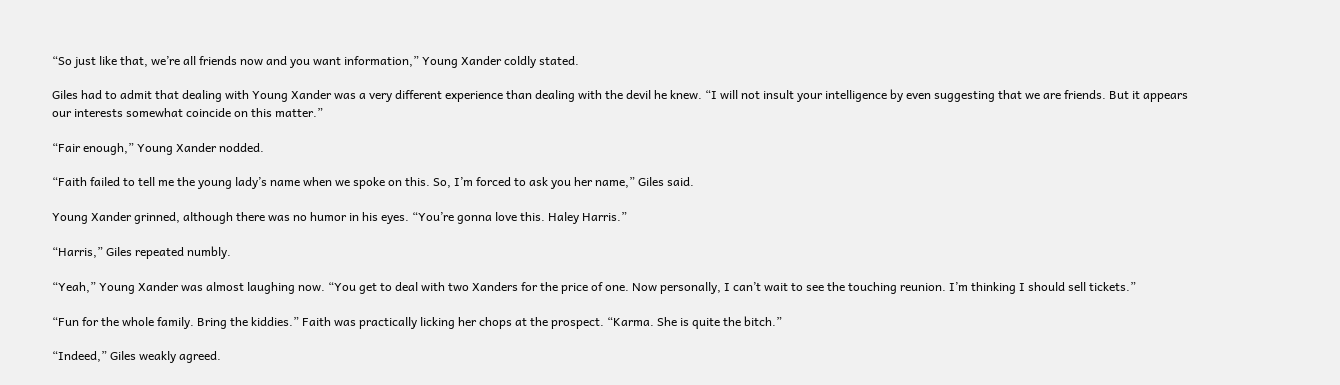“So just like that, we’re all friends now and you want information,” Young Xander coldly stated.

Giles had to admit that dealing with Young Xander was a very different experience than dealing with the devil he knew. “I will not insult your intelligence by even suggesting that we are friends. But it appears our interests somewhat coincide on this matter.”

“Fair enough,” Young Xander nodded.

“Faith failed to tell me the young lady’s name when we spoke on this. So, I’m forced to ask you her name,” Giles said.

Young Xander grinned, although there was no humor in his eyes. “You’re gonna love this. Haley Harris.”

“Harris,” Giles repeated numbly.

“Yeah,” Young Xander was almost laughing now. “You get to deal with two Xanders for the price of one. Now personally, I can’t wait to see the touching reunion. I’m thinking I should sell tickets.”

“Fun for the whole family. Bring the kiddies.” Faith was practically licking her chops at the prospect. “Karma. She is quite the bitch.”

“Indeed,” Giles weakly agreed.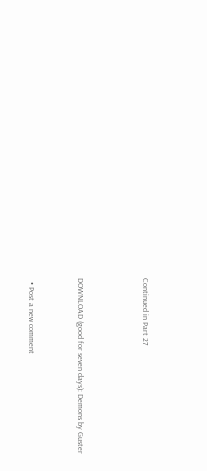Continued in Part 27



DOWNLOAD (good for seven days): Demons by Guster


  • Post a new comment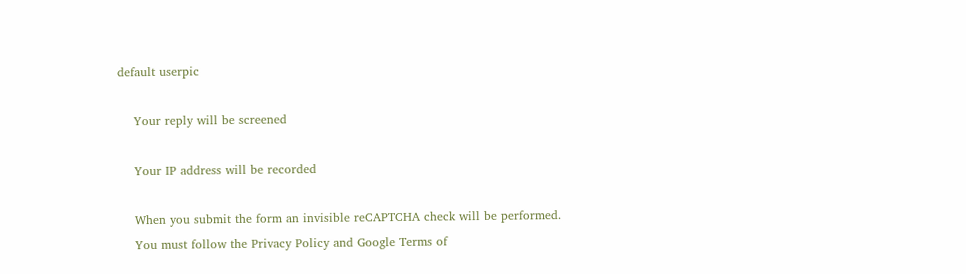default userpic

    Your reply will be screened

    Your IP address will be recorded

    When you submit the form an invisible reCAPTCHA check will be performed.
    You must follow the Privacy Policy and Google Terms of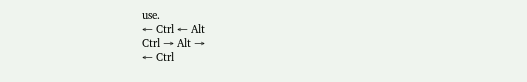use.
← Ctrl ← Alt
Ctrl → Alt →
← Ctrl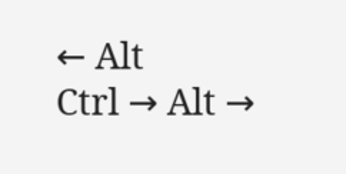← Alt
Ctrl → Alt →